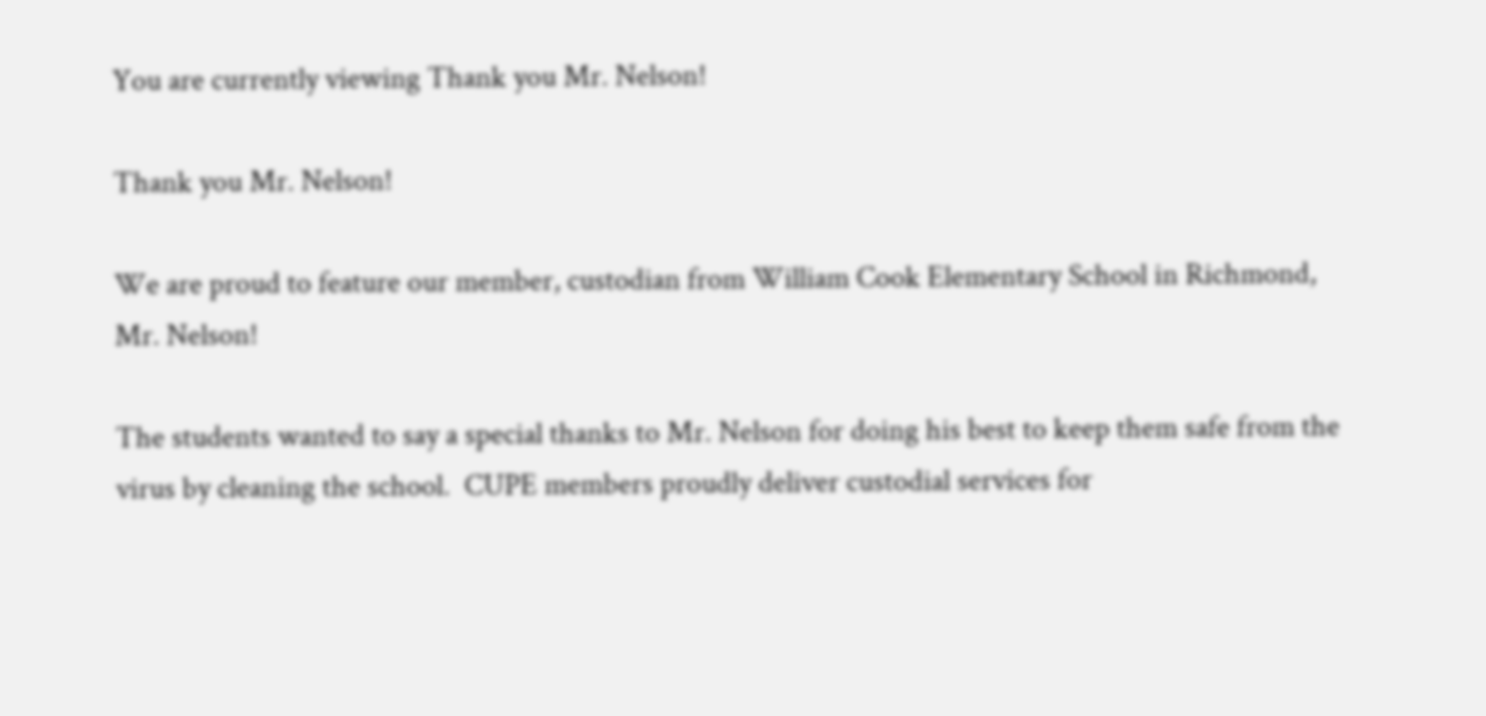You are currently viewing Thank you Mr. Nelson!

Thank you Mr. Nelson!

We are proud to feature our member, custodian from William Cook Elementary School in Richmond, Mr. Nelson!

The students wanted to say a special thanks to Mr. Nelson for doing his best to keep them safe from the virus by cleaning the school.  CUPE members proudly deliver custodial services for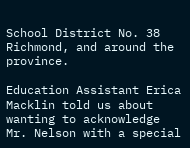School District No. 38 Richmond, and around the province.

Education Assistant Erica Macklin told us about wanting to acknowledge Mr. Nelson with a special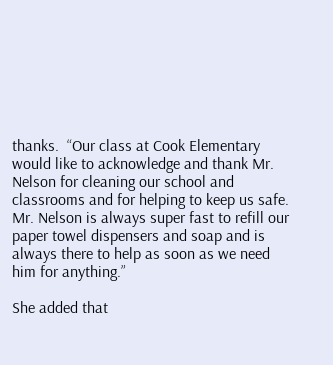thanks.  “Our class at Cook Elementary would like to acknowledge and thank Mr. Nelson for cleaning our school and classrooms and for helping to keep us safe.  Mr. Nelson is always super fast to refill our paper towel dispensers and soap and is always there to help as soon as we need him for anything.”

She added that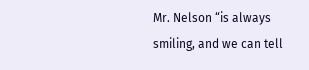Mr. Nelson “is always smiling, and we can tell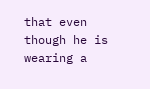that even though he is wearing a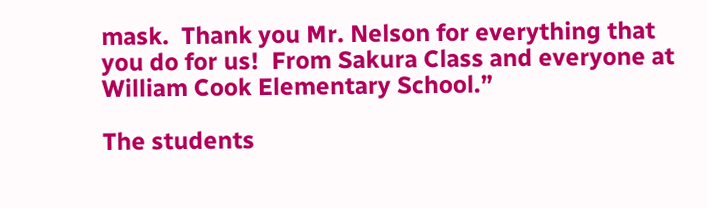mask.  Thank you Mr. Nelson for everything that you do for us!  From Sakura Class and everyone at William Cook Elementary School.”

The students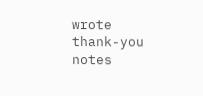wrote thank-you notes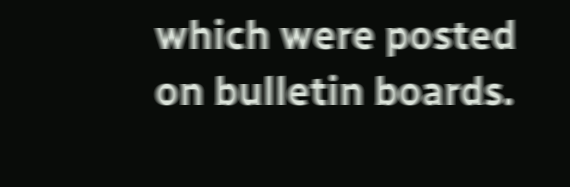which were posted on bulletin boards.